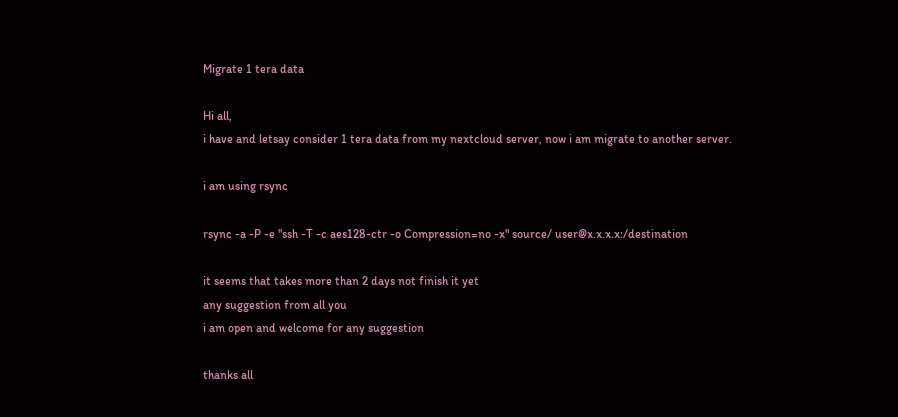Migrate 1 tera data

Hi all,
i have and letsay consider 1 tera data from my nextcloud server, now i am migrate to another server.

i am using rsync

rsync -a -P -e "ssh -T -c aes128-ctr -o Compression=no -x" source/ user@x.x.x.x:/destination

it seems that takes more than 2 days not finish it yet
any suggestion from all you
i am open and welcome for any suggestion

thanks all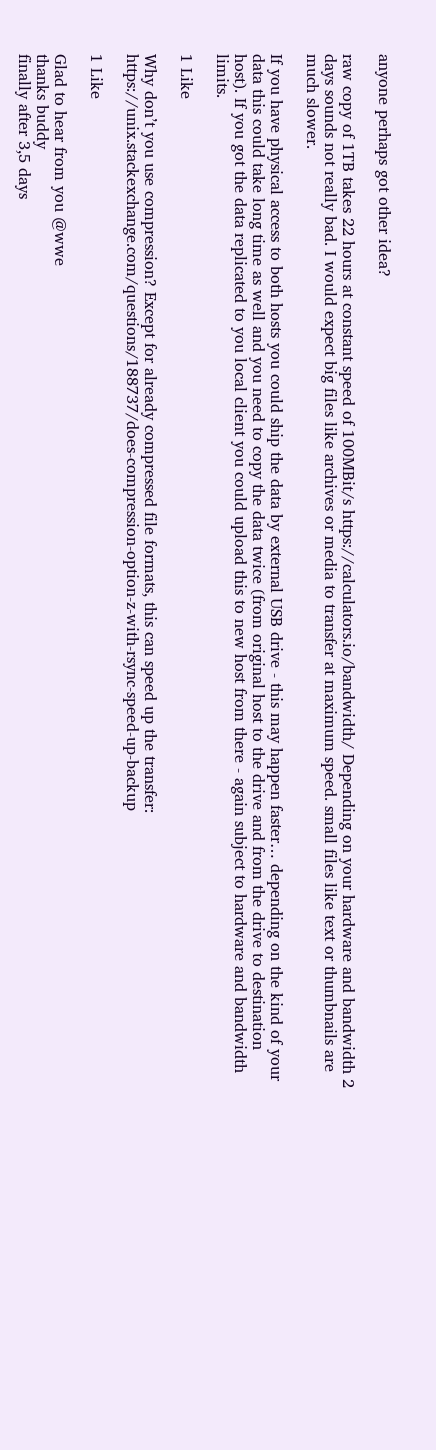anyone perhaps got other idea?

raw copy of 1TB takes 22 hours at constant speed of 100MBit/s https://calculators.io/bandwidth/ Depending on your hardware and bandwidth 2 days sounds not really bad. I would expect big files like archives or media to transfer at maximum speed. small files like text or thumbnails are much slower.

If you have physical access to both hosts you could ship the data by external USB drive - this may happen faster… depending on the kind of your data this could take long time as well and you need to copy the data twice (from original host to the drive and from the drive to destination host). If you got the data replicated to you local client you could upload this to new host from there - again subject to hardware and bandwidth limits.

1 Like

Why don’t you use compression? Except for already compressed file formats, this can speed up the transfer: https://unix.stackexchange.com/questions/188737/does-compression-option-z-with-rsync-speed-up-backup

1 Like

Glad to hear from you @wwe
thanks buddy
finally after 3,5 days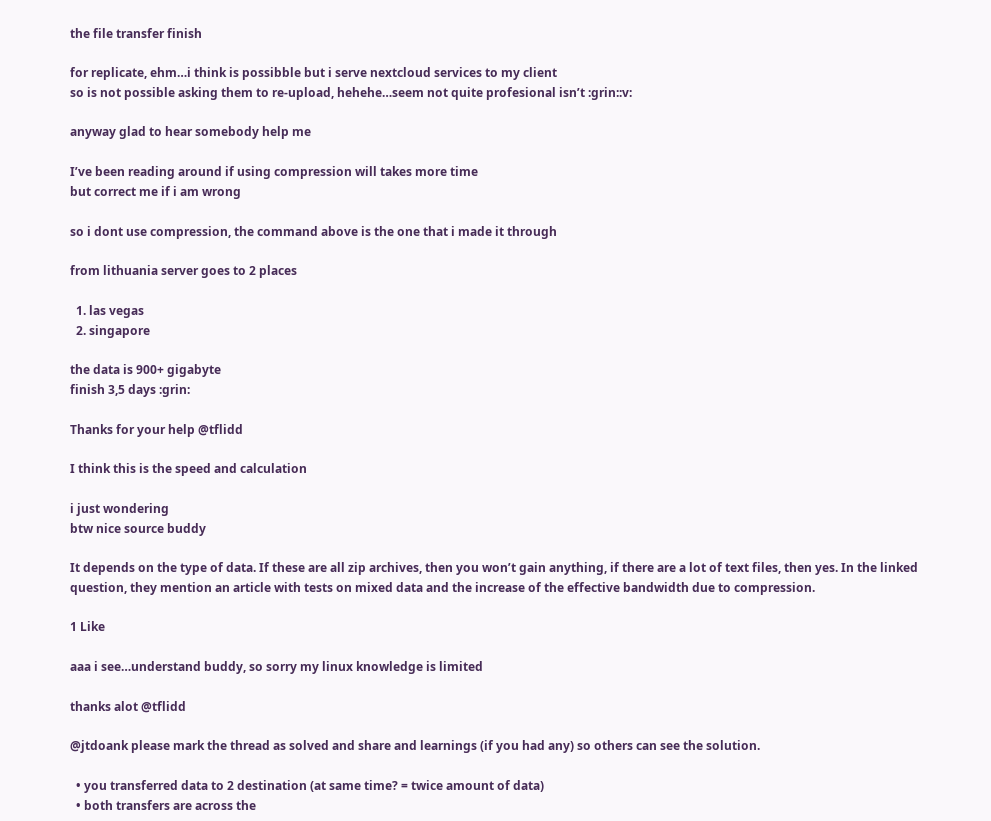the file transfer finish

for replicate, ehm…i think is possibble but i serve nextcloud services to my client
so is not possible asking them to re-upload, hehehe…seem not quite profesional isn’t :grin::v:

anyway glad to hear somebody help me

I’ve been reading around if using compression will takes more time
but correct me if i am wrong

so i dont use compression, the command above is the one that i made it through

from lithuania server goes to 2 places

  1. las vegas
  2. singapore

the data is 900+ gigabyte
finish 3,5 days :grin:

Thanks for your help @tflidd

I think this is the speed and calculation

i just wondering
btw nice source buddy

It depends on the type of data. If these are all zip archives, then you won’t gain anything, if there are a lot of text files, then yes. In the linked question, they mention an article with tests on mixed data and the increase of the effective bandwidth due to compression.

1 Like

aaa i see…understand buddy, so sorry my linux knowledge is limited

thanks alot @tflidd

@jtdoank please mark the thread as solved and share and learnings (if you had any) so others can see the solution.

  • you transferred data to 2 destination (at same time? = twice amount of data)
  • both transfers are across the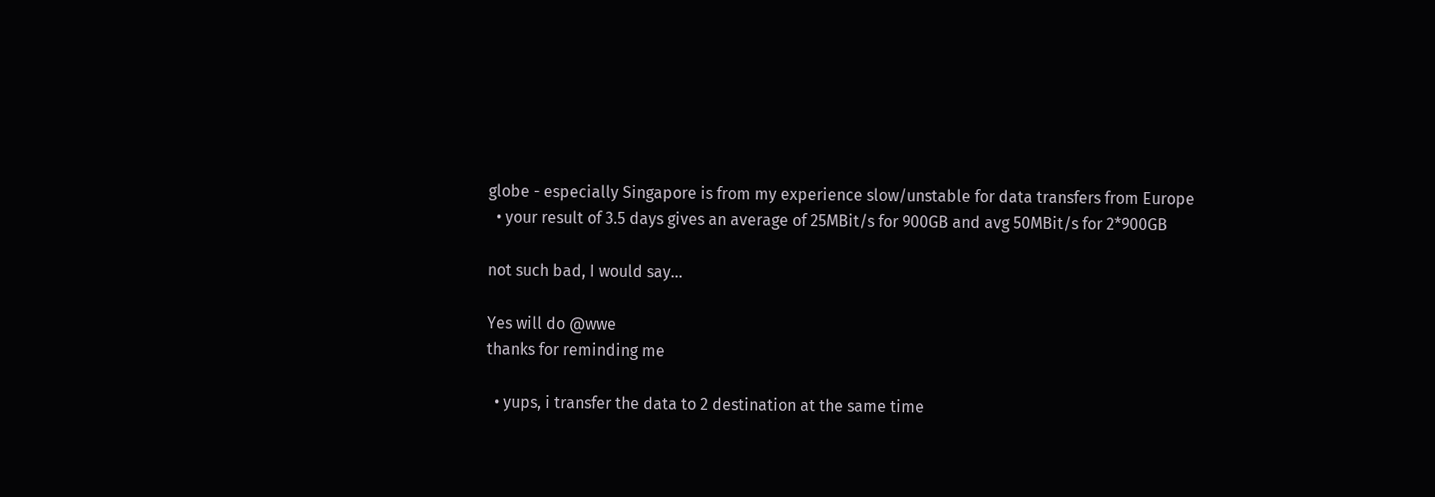globe - especially Singapore is from my experience slow/unstable for data transfers from Europe
  • your result of 3.5 days gives an average of 25MBit/s for 900GB and avg 50MBit/s for 2*900GB

not such bad, I would say…

Yes will do @wwe
thanks for reminding me

  • yups, i transfer the data to 2 destination at the same time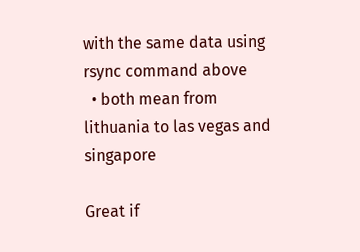with the same data using rsync command above
  • both mean from lithuania to las vegas and singapore

Great if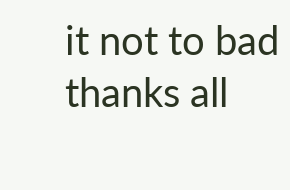it not to bad
thanks all